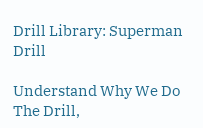Drill Library: Superman Drill

Understand Why We Do The Drill,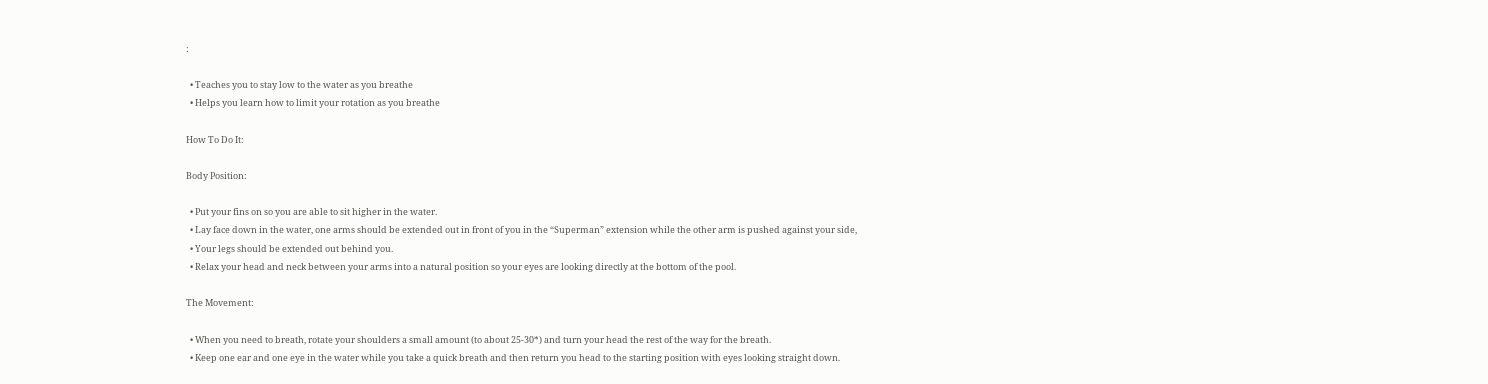:

  • Teaches you to stay low to the water as you breathe
  • Helps you learn how to limit your rotation as you breathe

How To Do It:

Body Position:

  • Put your fins on so you are able to sit higher in the water.
  • Lay face down in the water, one arms should be extended out in front of you in the “Superman” extension while the other arm is pushed against your side,
  • Your legs should be extended out behind you.
  • Relax your head and neck between your arms into a natural position so your eyes are looking directly at the bottom of the pool.

The Movement:

  • When you need to breath, rotate your shoulders a small amount (to about 25-30*) and turn your head the rest of the way for the breath.
  • Keep one ear and one eye in the water while you take a quick breath and then return you head to the starting position with eyes looking straight down.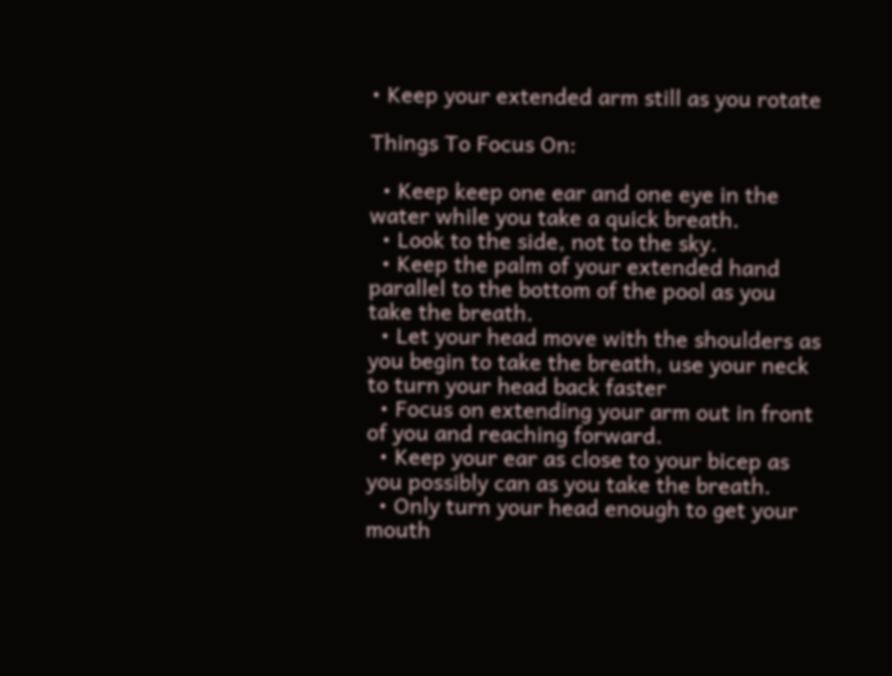• Keep your extended arm still as you rotate

Things To Focus On:

  • Keep keep one ear and one eye in the water while you take a quick breath.
  • Look to the side, not to the sky.
  • Keep the palm of your extended hand parallel to the bottom of the pool as you take the breath.
  • Let your head move with the shoulders as you begin to take the breath, use your neck to turn your head back faster
  • Focus on extending your arm out in front of you and reaching forward.
  • Keep your ear as close to your bicep as you possibly can as you take the breath.
  • Only turn your head enough to get your mouth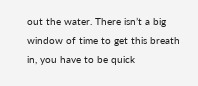out the water. There isn’t a big window of time to get this breath in, you have to be quick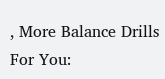, More Balance Drills For You: